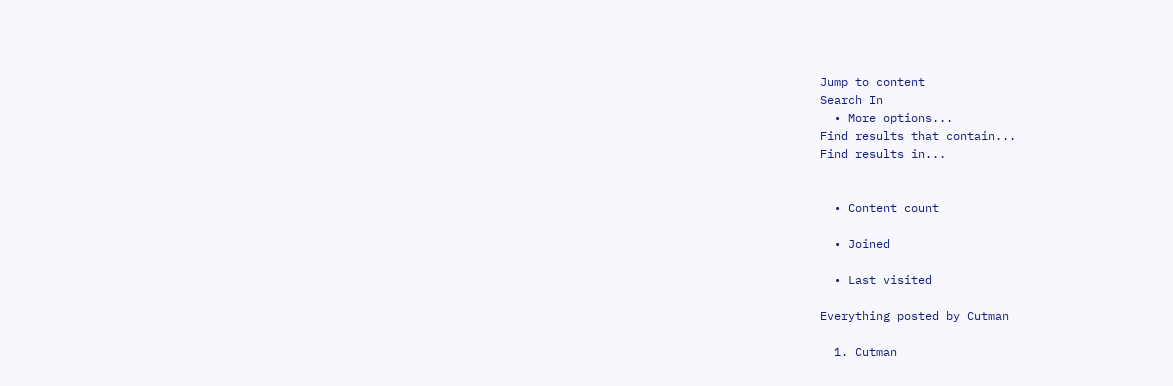Jump to content
Search In
  • More options...
Find results that contain...
Find results in...


  • Content count

  • Joined

  • Last visited

Everything posted by Cutman

  1. Cutman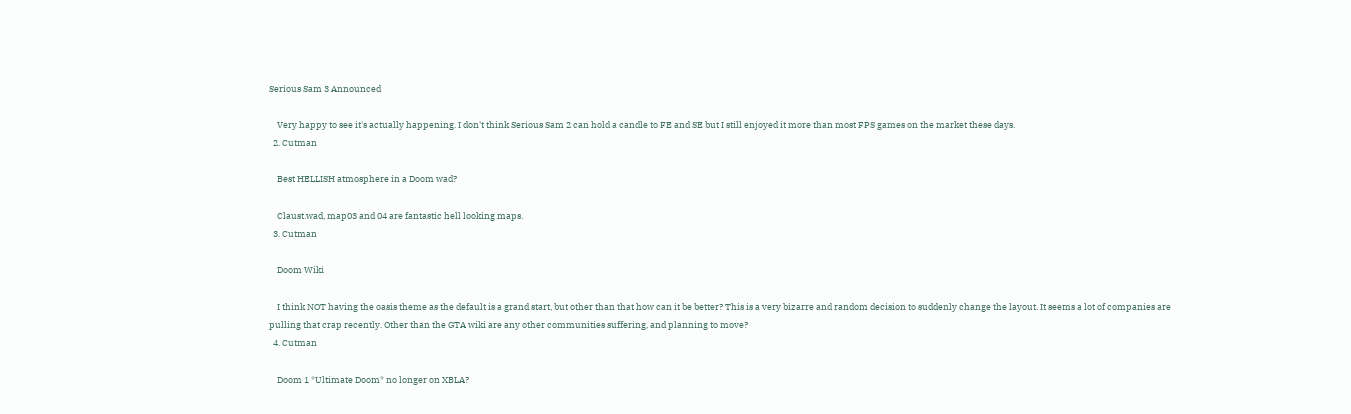Serious Sam 3 Announced

    Very happy to see it's actually happening. I don't think Serious Sam 2 can hold a candle to FE and SE but I still enjoyed it more than most FPS games on the market these days.
  2. Cutman

    Best HELLISH atmosphere in a Doom wad?

    Claust.wad, map03 and 04 are fantastic hell looking maps.
  3. Cutman

    Doom Wiki

    I think NOT having the oasis theme as the default is a grand start, but other than that how can it be better? This is a very bizarre and random decision to suddenly change the layout. It seems a lot of companies are pulling that crap recently. Other than the GTA wiki are any other communities suffering, and planning to move?
  4. Cutman

    Doom 1 *Ultimate Doom* no longer on XBLA?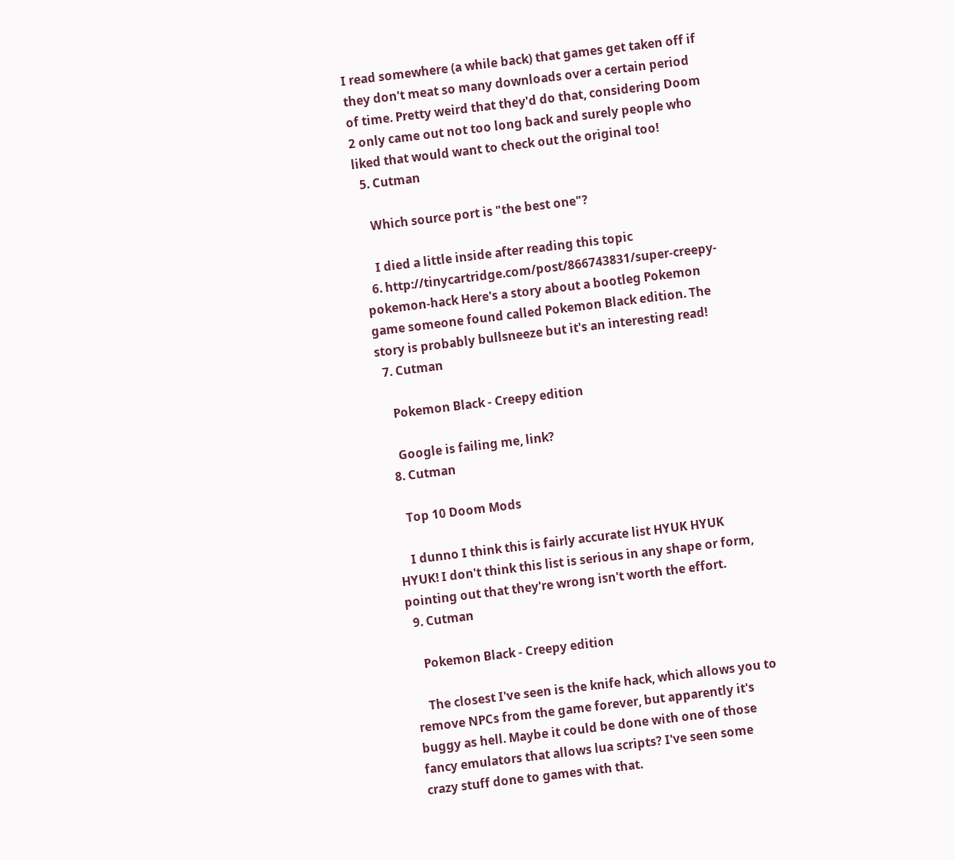I read somewhere (a while back) that games get taken off if they don't meat so many downloads over a certain period of time. Pretty weird that they'd do that, considering Doom 2 only came out not too long back and surely people who liked that would want to check out the original too!
  5. Cutman

    Which source port is "the best one"?

    I died a little inside after reading this topic
  6. http://tinycartridge.com/post/866743831/super-creepy-pokemon-hack Here's a story about a bootleg Pokemon game someone found called Pokemon Black edition. The story is probably bullsneeze but it's an interesting read!
  7. Cutman

    Pokemon Black - Creepy edition

    Google is failing me, link?
  8. Cutman

    Top 10 Doom Mods

    I dunno I think this is fairly accurate list HYUK HYUK HYUK! I don't think this list is serious in any shape or form, pointing out that they're wrong isn't worth the effort.
  9. Cutman

    Pokemon Black - Creepy edition

    The closest I've seen is the knife hack, which allows you to remove NPCs from the game forever, but apparently it's buggy as hell. Maybe it could be done with one of those fancy emulators that allows lua scripts? I've seen some crazy stuff done to games with that.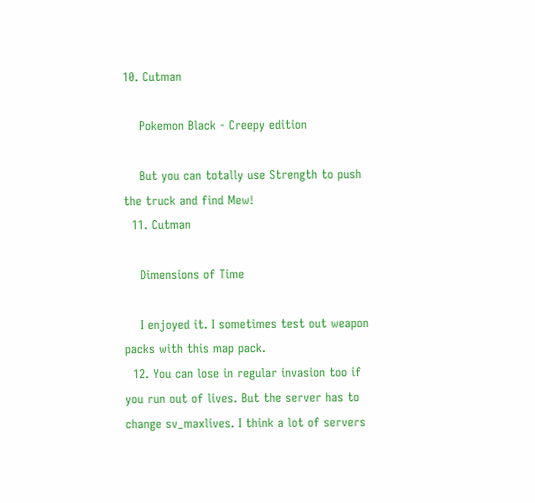10. Cutman

    Pokemon Black - Creepy edition

    But you can totally use Strength to push the truck and find Mew!
  11. Cutman

    Dimensions of Time

    I enjoyed it. I sometimes test out weapon packs with this map pack.
  12. You can lose in regular invasion too if you run out of lives. But the server has to change sv_maxlives. I think a lot of servers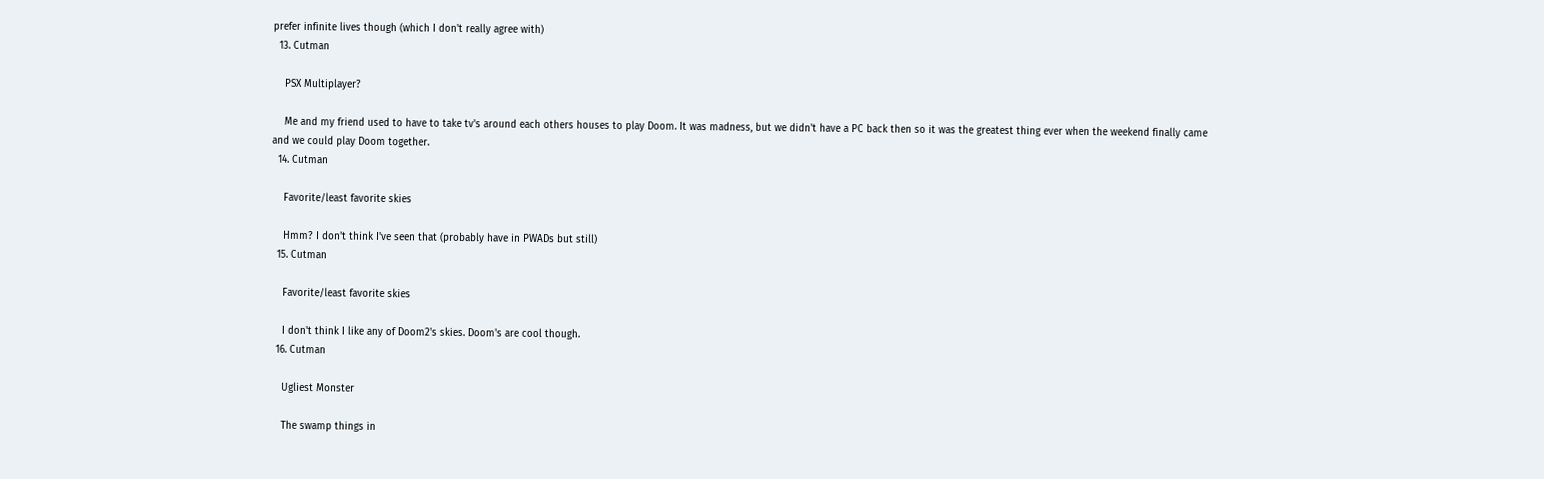prefer infinite lives though (which I don't really agree with)
  13. Cutman

    PSX Multiplayer?

    Me and my friend used to have to take tv's around each others houses to play Doom. It was madness, but we didn't have a PC back then so it was the greatest thing ever when the weekend finally came and we could play Doom together.
  14. Cutman

    Favorite/least favorite skies

    Hmm? I don't think I've seen that (probably have in PWADs but still)
  15. Cutman

    Favorite/least favorite skies

    I don't think I like any of Doom2's skies. Doom's are cool though.
  16. Cutman

    Ugliest Monster

    The swamp things in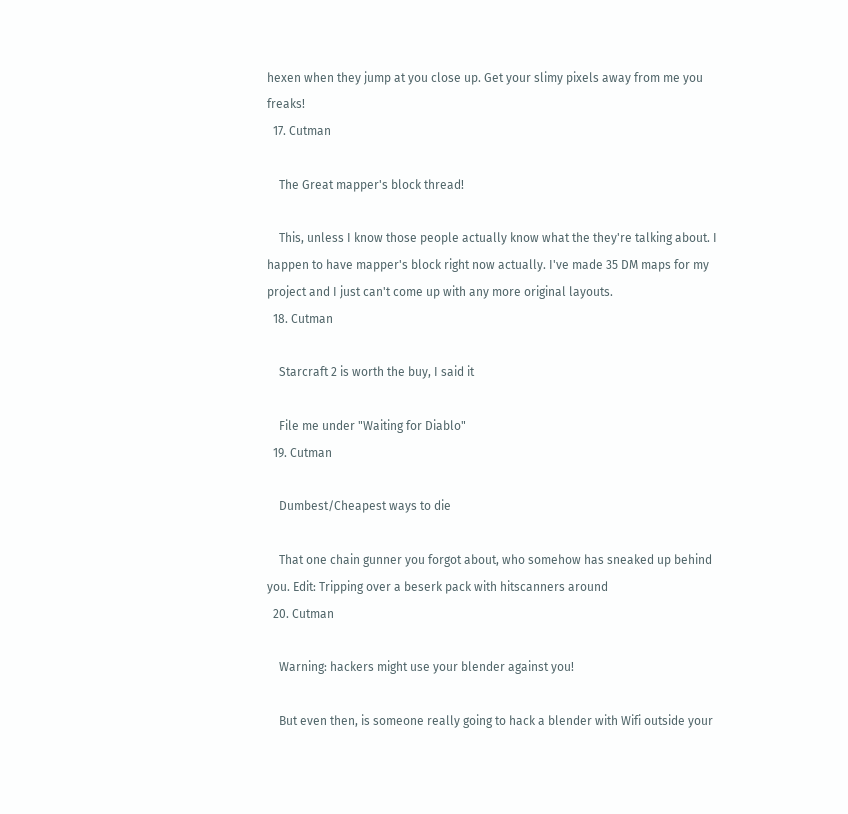hexen when they jump at you close up. Get your slimy pixels away from me you freaks!
  17. Cutman

    The Great mapper's block thread!

    This, unless I know those people actually know what the they're talking about. I happen to have mapper's block right now actually. I've made 35 DM maps for my project and I just can't come up with any more original layouts.
  18. Cutman

    Starcraft 2 is worth the buy, I said it

    File me under "Waiting for Diablo"
  19. Cutman

    Dumbest/Cheapest ways to die

    That one chain gunner you forgot about, who somehow has sneaked up behind you. Edit: Tripping over a beserk pack with hitscanners around
  20. Cutman

    Warning: hackers might use your blender against you!

    But even then, is someone really going to hack a blender with Wifi outside your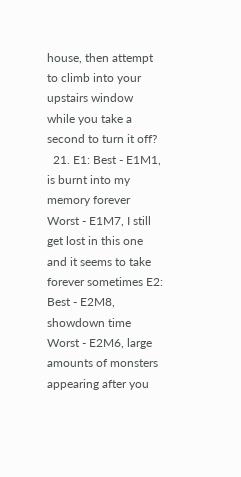house, then attempt to climb into your upstairs window while you take a second to turn it off?
  21. E1: Best - E1M1, is burnt into my memory forever Worst - E1M7, I still get lost in this one and it seems to take forever sometimes E2: Best - E2M8, showdown time Worst - E2M6, large amounts of monsters appearing after you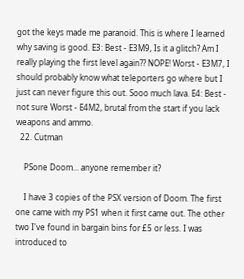got the keys made me paranoid. This is where I learned why saving is good. E3: Best - E3M9, Is it a glitch? Am I really playing the first level again?? NOPE! Worst - E3M7, I should probably know what teleporters go where but I just can never figure this out. Sooo much lava. E4: Best - not sure Worst - E4M2, brutal from the start if you lack weapons and ammo.
  22. Cutman

    PSone Doom... anyone remember it?

    I have 3 copies of the PSX version of Doom. The first one came with my PS1 when it first came out. The other two I've found in bargain bins for £5 or less. I was introduced to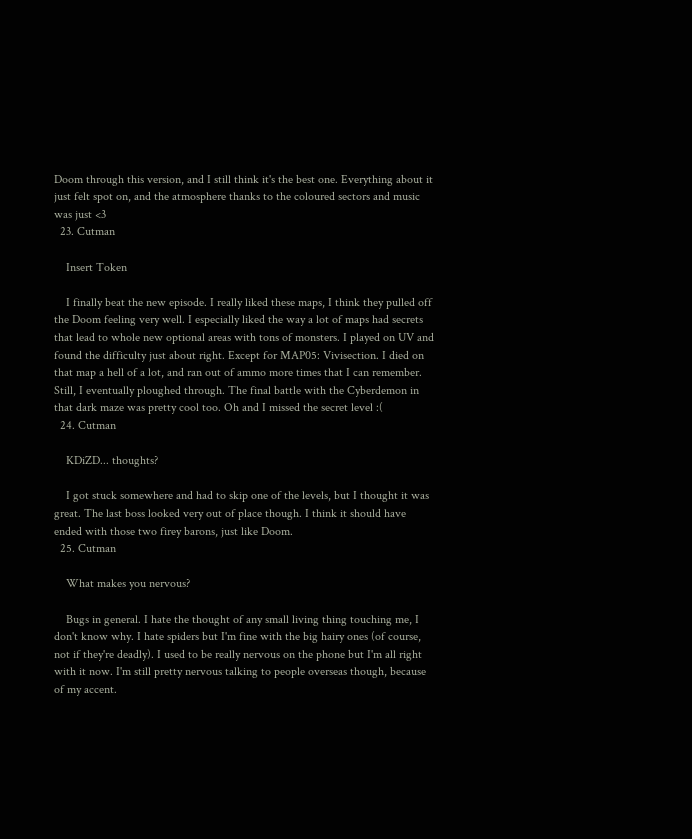Doom through this version, and I still think it's the best one. Everything about it just felt spot on, and the atmosphere thanks to the coloured sectors and music was just <3
  23. Cutman

    Insert Token

    I finally beat the new episode. I really liked these maps, I think they pulled off the Doom feeling very well. I especially liked the way a lot of maps had secrets that lead to whole new optional areas with tons of monsters. I played on UV and found the difficulty just about right. Except for MAP05: Vivisection. I died on that map a hell of a lot, and ran out of ammo more times that I can remember. Still, I eventually ploughed through. The final battle with the Cyberdemon in that dark maze was pretty cool too. Oh and I missed the secret level :(
  24. Cutman

    KDiZD... thoughts?

    I got stuck somewhere and had to skip one of the levels, but I thought it was great. The last boss looked very out of place though. I think it should have ended with those two firey barons, just like Doom.
  25. Cutman

    What makes you nervous?

    Bugs in general. I hate the thought of any small living thing touching me, I don't know why. I hate spiders but I'm fine with the big hairy ones (of course, not if they're deadly). I used to be really nervous on the phone but I'm all right with it now. I'm still pretty nervous talking to people overseas though, because of my accent.